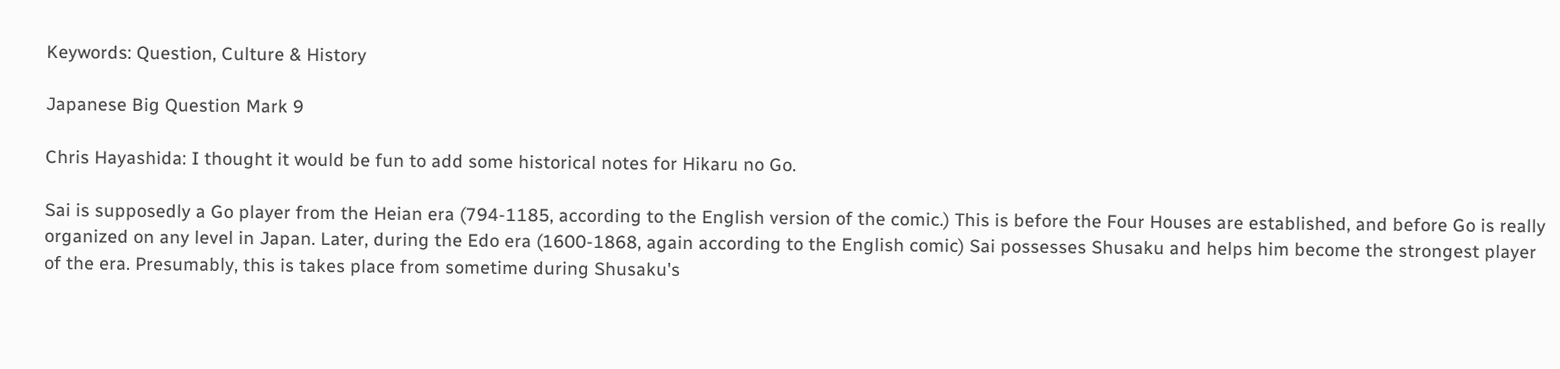Keywords: Question, Culture & History

Japanese Big Question Mark 9

Chris Hayashida: I thought it would be fun to add some historical notes for Hikaru no Go.

Sai is supposedly a Go player from the Heian era (794-1185, according to the English version of the comic.) This is before the Four Houses are established, and before Go is really organized on any level in Japan. Later, during the Edo era (1600-1868, again according to the English comic) Sai possesses Shusaku and helps him become the strongest player of the era. Presumably, this is takes place from sometime during Shusaku's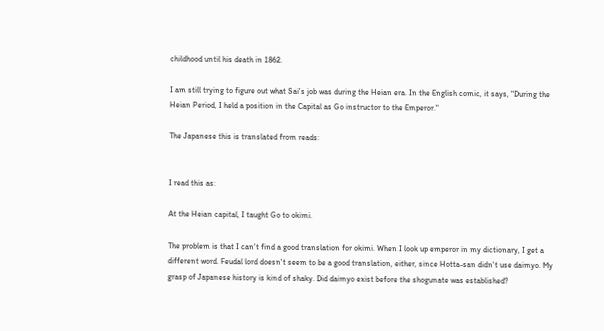childhood until his death in 1862.

I am still trying to figure out what Sai's job was during the Heian era. In the English comic, it says, "During the Heian Period, I held a position in the Capital as Go instructor to the Emperor."

The Japanese this is translated from reads:


I read this as:

At the Heian capital, I taught Go to okimi.

The problem is that I can't find a good translation for okimi. When I look up emperor in my dictionary, I get a different word. Feudal lord doesn't seem to be a good translation, either, since Hotta-san didn't use daimyo. My grasp of Japanese history is kind of shaky. Did daimyo exist before the shogunate was established?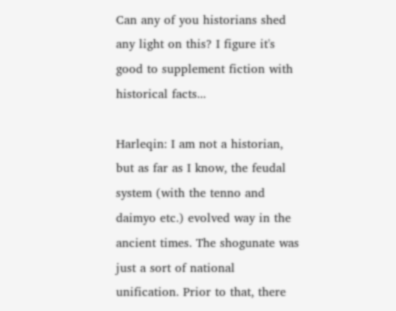Can any of you historians shed any light on this? I figure it's good to supplement fiction with historical facts...

Harleqin: I am not a historian, but as far as I know, the feudal system (with the tenno and daimyo etc.) evolved way in the ancient times. The shogunate was just a sort of national unification. Prior to that, there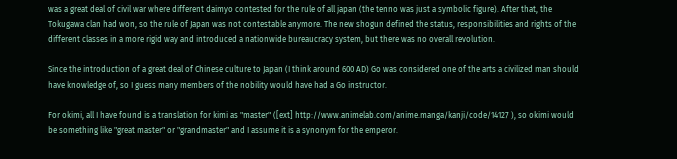was a great deal of civil war where different daimyo contested for the rule of all japan (the tenno was just a symbolic figure). After that, the Tokugawa clan had won, so the rule of Japan was not contestable anymore. The new shogun defined the status, responsibilities and rights of the different classes in a more rigid way and introduced a nationwide bureaucracy system, but there was no overall revolution.

Since the introduction of a great deal of Chinese culture to Japan (I think around 600 AD) Go was considered one of the arts a civilized man should have knowledge of, so I guess many members of the nobility would have had a Go instructor.

For okimi, all I have found is a translation for kimi as "master" ([ext] http://www.animelab.com/anime.manga/kanji/code/14127 ), so okimi would be something like "great master" or "grandmaster" and I assume it is a synonym for the emperor.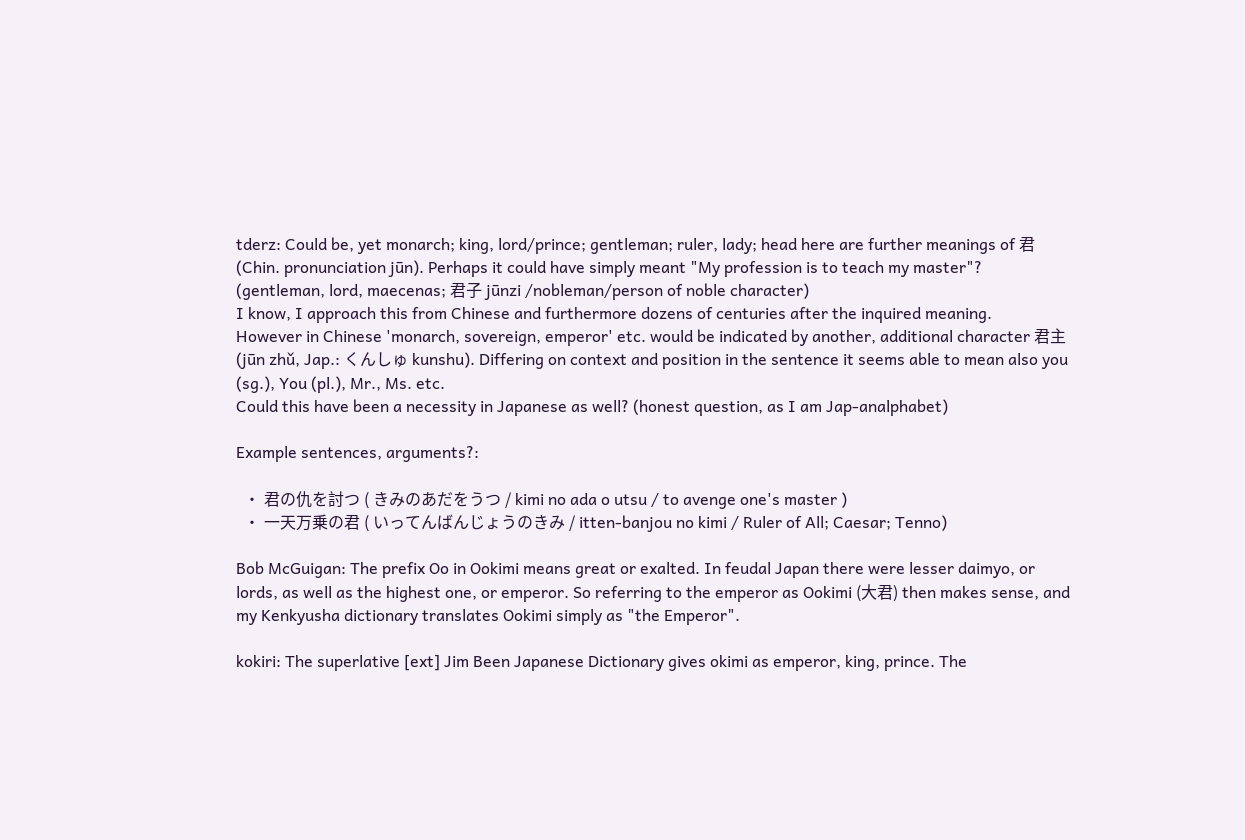tderz: Could be, yet monarch; king, lord/prince; gentleman; ruler, lady; head here are further meanings of 君 (Chin. pronunciation jūn). Perhaps it could have simply meant "My profession is to teach my master"? (gentleman, lord, maecenas; 君子 jūnzi /nobleman/person of noble character)
I know, I approach this from Chinese and furthermore dozens of centuries after the inquired meaning.
However in Chinese 'monarch, sovereign, emperor' etc. would be indicated by another, additional character 君主 (jūn zhǔ, Jap.: くんしゅ kunshu). Differing on context and position in the sentence it seems able to mean also you (sg.), You (pl.), Mr., Ms. etc.
Could this have been a necessity in Japanese as well? (honest question, as I am Jap-analphabet)

Example sentences, arguments?:

  • 君の仇を討つ ( きみのあだをうつ / kimi no ada o utsu / to avenge one's master )
  • 一天万乗の君 ( いってんばんじょうのきみ / itten-banjou no kimi / Ruler of All; Caesar; Tenno)

Bob McGuigan: The prefix Oo in Ookimi means great or exalted. In feudal Japan there were lesser daimyo, or lords, as well as the highest one, or emperor. So referring to the emperor as Ookimi (大君) then makes sense, and my Kenkyusha dictionary translates Ookimi simply as "the Emperor".

kokiri: The superlative [ext] Jim Been Japanese Dictionary gives okimi as emperor, king, prince. The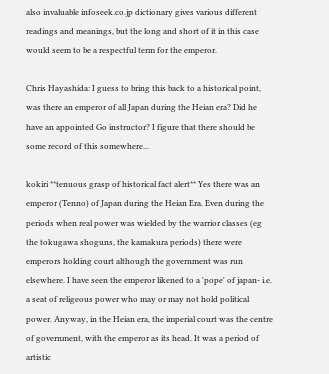also invaluable infoseek.co.jp dictionary gives various different readings and meanings, but the long and short of it in this case would seem to be a respectful term for the emperor.

Chris Hayashida: I guess to bring this back to a historical point, was there an emperor of all Japan during the Heian era? Did he have an appointed Go instructor? I figure that there should be some record of this somewhere...

kokiri **tenuous grasp of historical fact alert** Yes there was an emperor (Tenno) of Japan during the Heian Era. Even during the periods when real power was wielded by the warrior classes (eg the tokugawa shoguns, the kamakura periods) there were emperors holding court although the government was run elsewhere. I have seen the emperor likened to a 'pope' of japan- i.e. a seat of religeous power who may or may not hold political power. Anyway, in the Heian era, the imperial court was the centre of government, with the emperor as its head. It was a period of artistic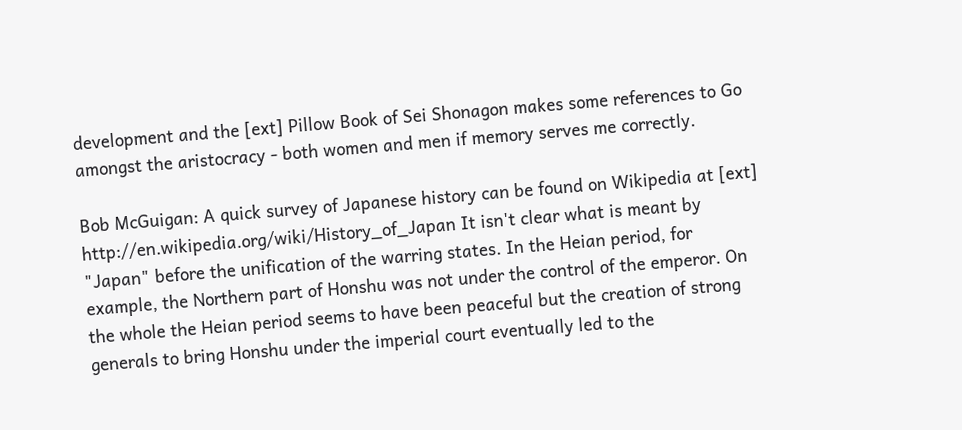development and the [ext] Pillow Book of Sei Shonagon makes some references to Go amongst the aristocracy - both women and men if memory serves me correctly.

Bob McGuigan: A quick survey of Japanese history can be found on Wikipedia at [ext] http://en.wikipedia.org/wiki/History_of_Japan It isn't clear what is meant by "Japan" before the unification of the warring states. In the Heian period, for example, the Northern part of Honshu was not under the control of the emperor. On the whole the Heian period seems to have been peaceful but the creation of strong generals to bring Honshu under the imperial court eventually led to the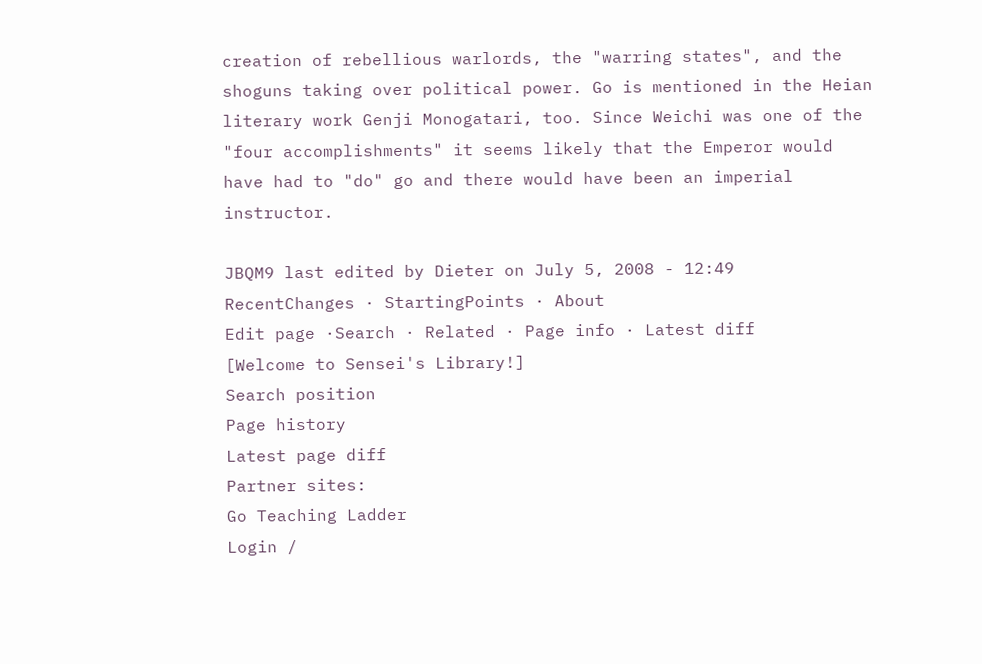creation of rebellious warlords, the "warring states", and the shoguns taking over political power. Go is mentioned in the Heian literary work Genji Monogatari, too. Since Weichi was one of the "four accomplishments" it seems likely that the Emperor would have had to "do" go and there would have been an imperial instructor.

JBQM9 last edited by Dieter on July 5, 2008 - 12:49
RecentChanges · StartingPoints · About
Edit page ·Search · Related · Page info · Latest diff
[Welcome to Sensei's Library!]
Search position
Page history
Latest page diff
Partner sites:
Go Teaching Ladder
Login /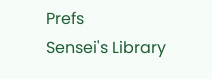Prefs
Sensei's Library